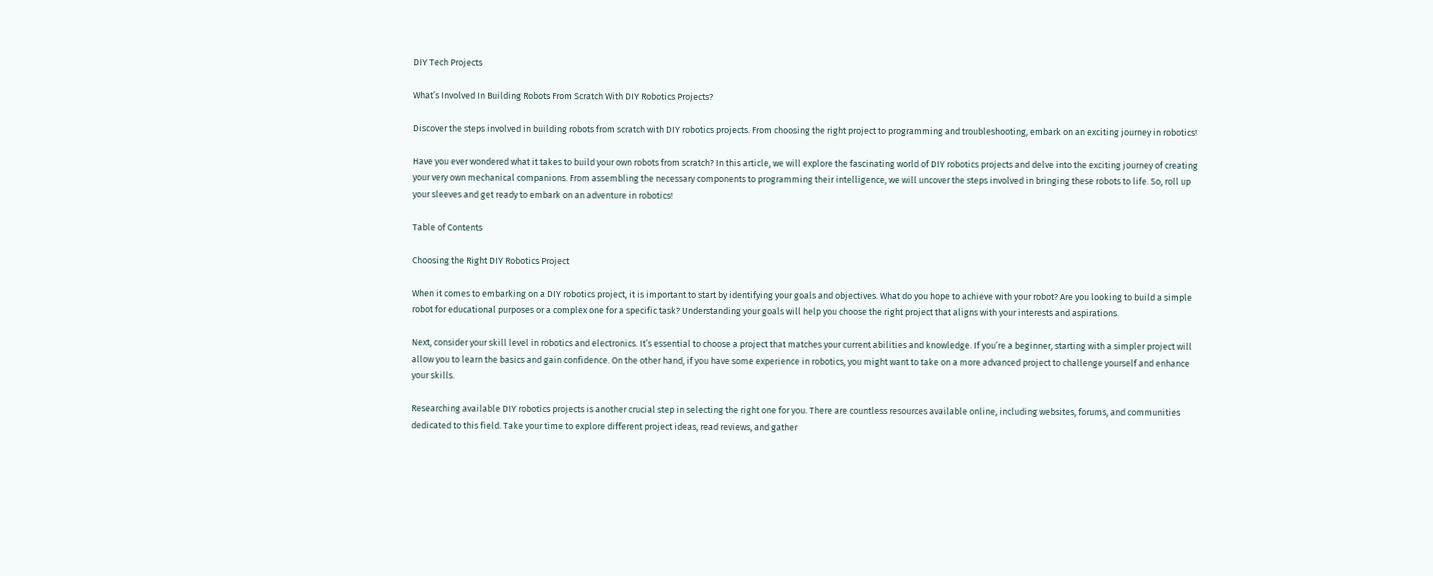DIY Tech Projects

What’s Involved In Building Robots From Scratch With DIY Robotics Projects?

Discover the steps involved in building robots from scratch with DIY robotics projects. From choosing the right project to programming and troubleshooting, embark on an exciting journey in robotics!

Have you ever wondered what it takes to build your own robots from scratch? In this article, we will explore the fascinating world of DIY robotics projects and delve into the exciting journey of creating your very own mechanical companions. From assembling the necessary components to programming their intelligence, we will uncover the steps involved in bringing these robots to life. So, roll up your sleeves and get ready to embark on an adventure in robotics!

Table of Contents

Choosing the Right DIY Robotics Project

When it comes to embarking on a DIY robotics project, it is important to start by identifying your goals and objectives. What do you hope to achieve with your robot? Are you looking to build a simple robot for educational purposes or a complex one for a specific task? Understanding your goals will help you choose the right project that aligns with your interests and aspirations.

Next, consider your skill level in robotics and electronics. It’s essential to choose a project that matches your current abilities and knowledge. If you’re a beginner, starting with a simpler project will allow you to learn the basics and gain confidence. On the other hand, if you have some experience in robotics, you might want to take on a more advanced project to challenge yourself and enhance your skills.

Researching available DIY robotics projects is another crucial step in selecting the right one for you. There are countless resources available online, including websites, forums, and communities dedicated to this field. Take your time to explore different project ideas, read reviews, and gather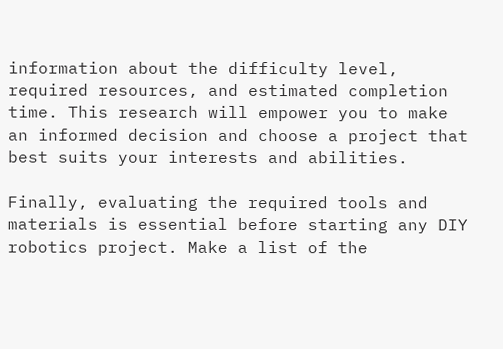information about the difficulty level, required resources, and estimated completion time. This research will empower you to make an informed decision and choose a project that best suits your interests and abilities.

Finally, evaluating the required tools and materials is essential before starting any DIY robotics project. Make a list of the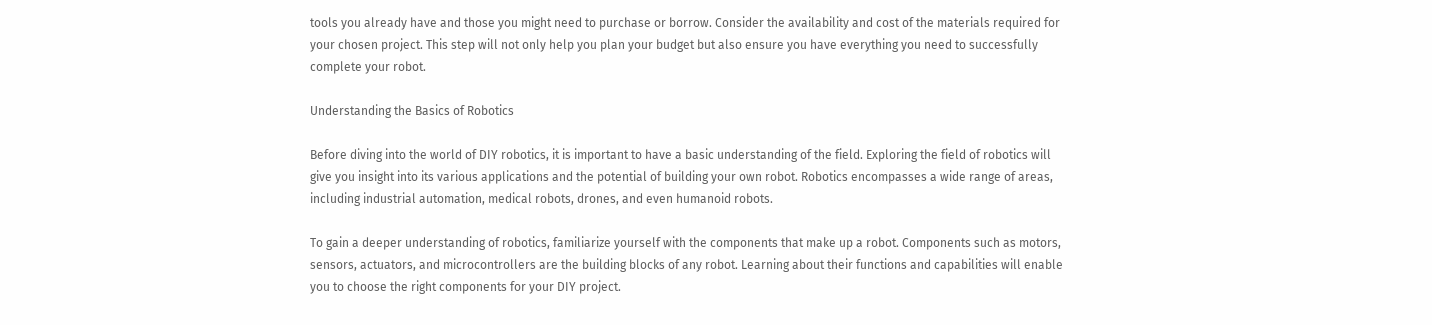tools you already have and those you might need to purchase or borrow. Consider the availability and cost of the materials required for your chosen project. This step will not only help you plan your budget but also ensure you have everything you need to successfully complete your robot.

Understanding the Basics of Robotics

Before diving into the world of DIY robotics, it is important to have a basic understanding of the field. Exploring the field of robotics will give you insight into its various applications and the potential of building your own robot. Robotics encompasses a wide range of areas, including industrial automation, medical robots, drones, and even humanoid robots.

To gain a deeper understanding of robotics, familiarize yourself with the components that make up a robot. Components such as motors, sensors, actuators, and microcontrollers are the building blocks of any robot. Learning about their functions and capabilities will enable you to choose the right components for your DIY project.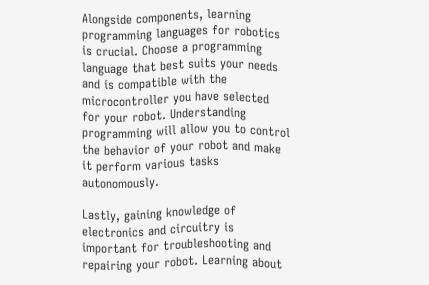Alongside components, learning programming languages for robotics is crucial. Choose a programming language that best suits your needs and is compatible with the microcontroller you have selected for your robot. Understanding programming will allow you to control the behavior of your robot and make it perform various tasks autonomously.

Lastly, gaining knowledge of electronics and circuitry is important for troubleshooting and repairing your robot. Learning about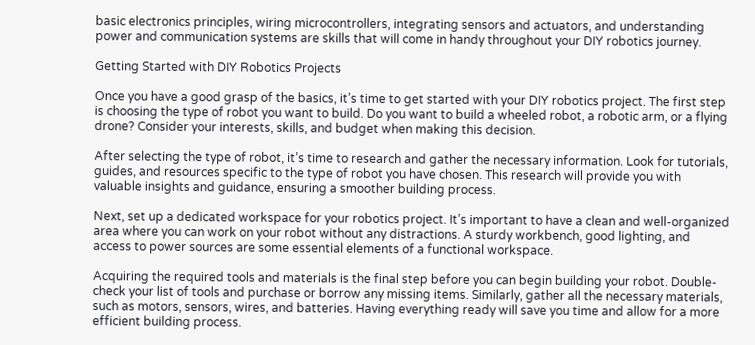basic electronics principles, wiring microcontrollers, integrating sensors and actuators, and understanding power and communication systems are skills that will come in handy throughout your DIY robotics journey.

Getting Started with DIY Robotics Projects

Once you have a good grasp of the basics, it’s time to get started with your DIY robotics project. The first step is choosing the type of robot you want to build. Do you want to build a wheeled robot, a robotic arm, or a flying drone? Consider your interests, skills, and budget when making this decision.

After selecting the type of robot, it’s time to research and gather the necessary information. Look for tutorials, guides, and resources specific to the type of robot you have chosen. This research will provide you with valuable insights and guidance, ensuring a smoother building process.

Next, set up a dedicated workspace for your robotics project. It’s important to have a clean and well-organized area where you can work on your robot without any distractions. A sturdy workbench, good lighting, and access to power sources are some essential elements of a functional workspace.

Acquiring the required tools and materials is the final step before you can begin building your robot. Double-check your list of tools and purchase or borrow any missing items. Similarly, gather all the necessary materials, such as motors, sensors, wires, and batteries. Having everything ready will save you time and allow for a more efficient building process.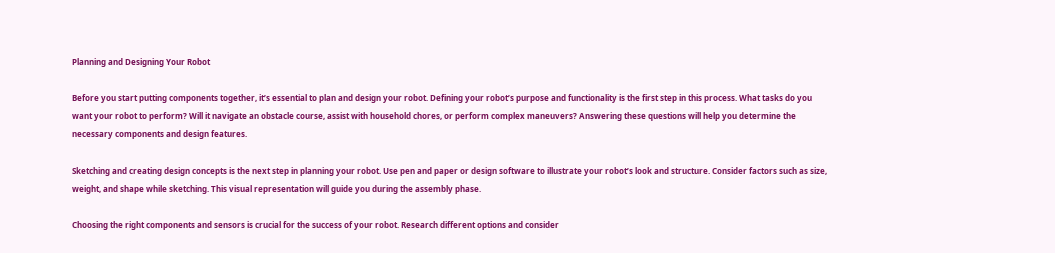Planning and Designing Your Robot

Before you start putting components together, it’s essential to plan and design your robot. Defining your robot’s purpose and functionality is the first step in this process. What tasks do you want your robot to perform? Will it navigate an obstacle course, assist with household chores, or perform complex maneuvers? Answering these questions will help you determine the necessary components and design features.

Sketching and creating design concepts is the next step in planning your robot. Use pen and paper or design software to illustrate your robot’s look and structure. Consider factors such as size, weight, and shape while sketching. This visual representation will guide you during the assembly phase.

Choosing the right components and sensors is crucial for the success of your robot. Research different options and consider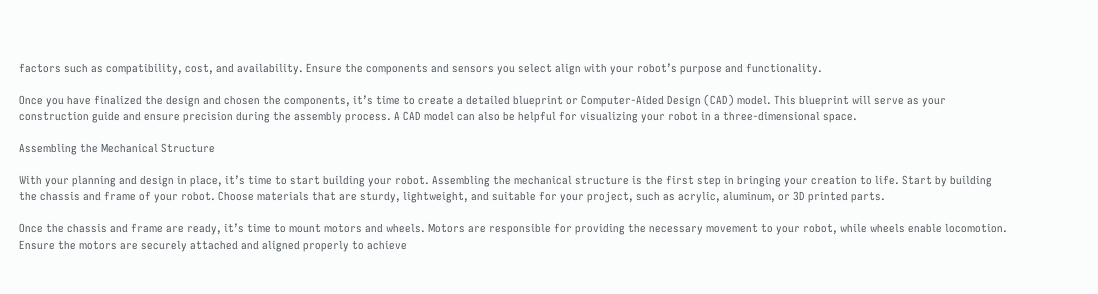factors such as compatibility, cost, and availability. Ensure the components and sensors you select align with your robot’s purpose and functionality.

Once you have finalized the design and chosen the components, it’s time to create a detailed blueprint or Computer-Aided Design (CAD) model. This blueprint will serve as your construction guide and ensure precision during the assembly process. A CAD model can also be helpful for visualizing your robot in a three-dimensional space.

Assembling the Mechanical Structure

With your planning and design in place, it’s time to start building your robot. Assembling the mechanical structure is the first step in bringing your creation to life. Start by building the chassis and frame of your robot. Choose materials that are sturdy, lightweight, and suitable for your project, such as acrylic, aluminum, or 3D printed parts.

Once the chassis and frame are ready, it’s time to mount motors and wheels. Motors are responsible for providing the necessary movement to your robot, while wheels enable locomotion. Ensure the motors are securely attached and aligned properly to achieve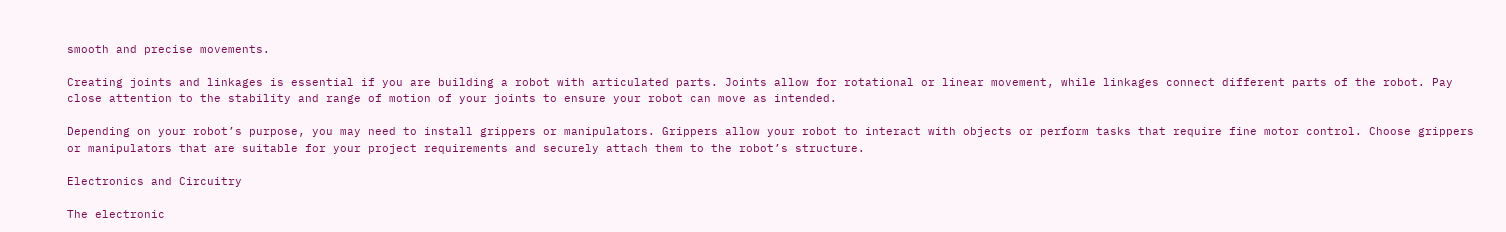smooth and precise movements.

Creating joints and linkages is essential if you are building a robot with articulated parts. Joints allow for rotational or linear movement, while linkages connect different parts of the robot. Pay close attention to the stability and range of motion of your joints to ensure your robot can move as intended.

Depending on your robot’s purpose, you may need to install grippers or manipulators. Grippers allow your robot to interact with objects or perform tasks that require fine motor control. Choose grippers or manipulators that are suitable for your project requirements and securely attach them to the robot’s structure.

Electronics and Circuitry

The electronic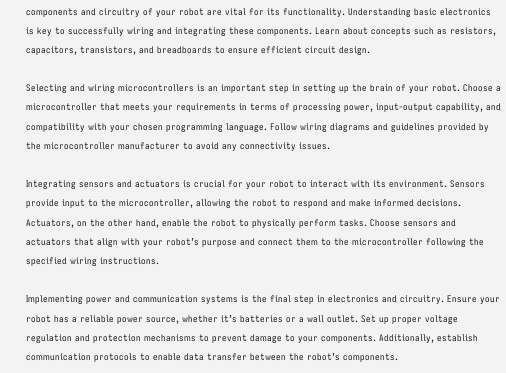components and circuitry of your robot are vital for its functionality. Understanding basic electronics is key to successfully wiring and integrating these components. Learn about concepts such as resistors, capacitors, transistors, and breadboards to ensure efficient circuit design.

Selecting and wiring microcontrollers is an important step in setting up the brain of your robot. Choose a microcontroller that meets your requirements in terms of processing power, input-output capability, and compatibility with your chosen programming language. Follow wiring diagrams and guidelines provided by the microcontroller manufacturer to avoid any connectivity issues.

Integrating sensors and actuators is crucial for your robot to interact with its environment. Sensors provide input to the microcontroller, allowing the robot to respond and make informed decisions. Actuators, on the other hand, enable the robot to physically perform tasks. Choose sensors and actuators that align with your robot’s purpose and connect them to the microcontroller following the specified wiring instructions.

Implementing power and communication systems is the final step in electronics and circuitry. Ensure your robot has a reliable power source, whether it’s batteries or a wall outlet. Set up proper voltage regulation and protection mechanisms to prevent damage to your components. Additionally, establish communication protocols to enable data transfer between the robot’s components.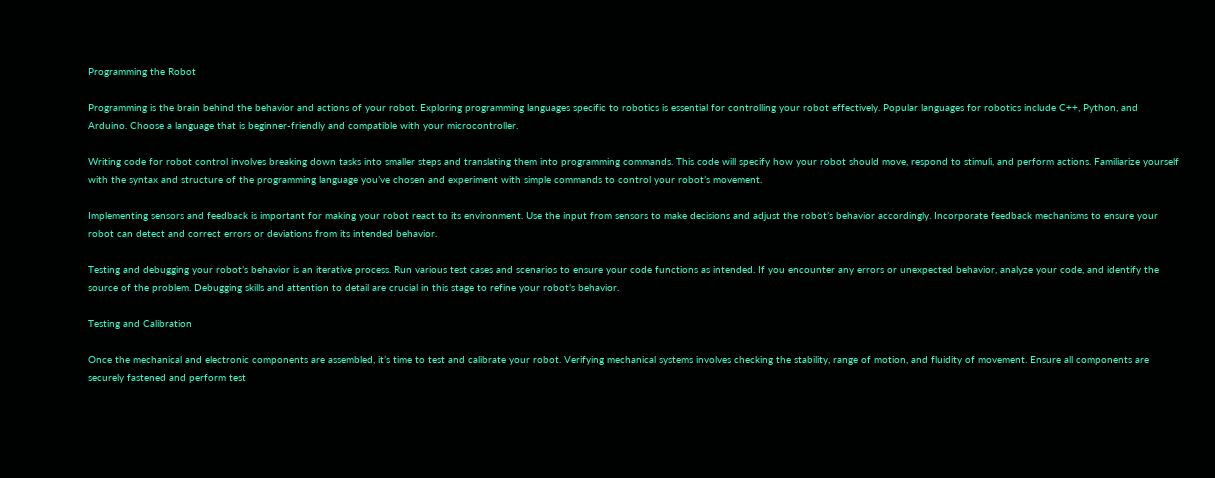Programming the Robot

Programming is the brain behind the behavior and actions of your robot. Exploring programming languages specific to robotics is essential for controlling your robot effectively. Popular languages for robotics include C++, Python, and Arduino. Choose a language that is beginner-friendly and compatible with your microcontroller.

Writing code for robot control involves breaking down tasks into smaller steps and translating them into programming commands. This code will specify how your robot should move, respond to stimuli, and perform actions. Familiarize yourself with the syntax and structure of the programming language you’ve chosen and experiment with simple commands to control your robot’s movement.

Implementing sensors and feedback is important for making your robot react to its environment. Use the input from sensors to make decisions and adjust the robot’s behavior accordingly. Incorporate feedback mechanisms to ensure your robot can detect and correct errors or deviations from its intended behavior.

Testing and debugging your robot’s behavior is an iterative process. Run various test cases and scenarios to ensure your code functions as intended. If you encounter any errors or unexpected behavior, analyze your code, and identify the source of the problem. Debugging skills and attention to detail are crucial in this stage to refine your robot’s behavior.

Testing and Calibration

Once the mechanical and electronic components are assembled, it’s time to test and calibrate your robot. Verifying mechanical systems involves checking the stability, range of motion, and fluidity of movement. Ensure all components are securely fastened and perform test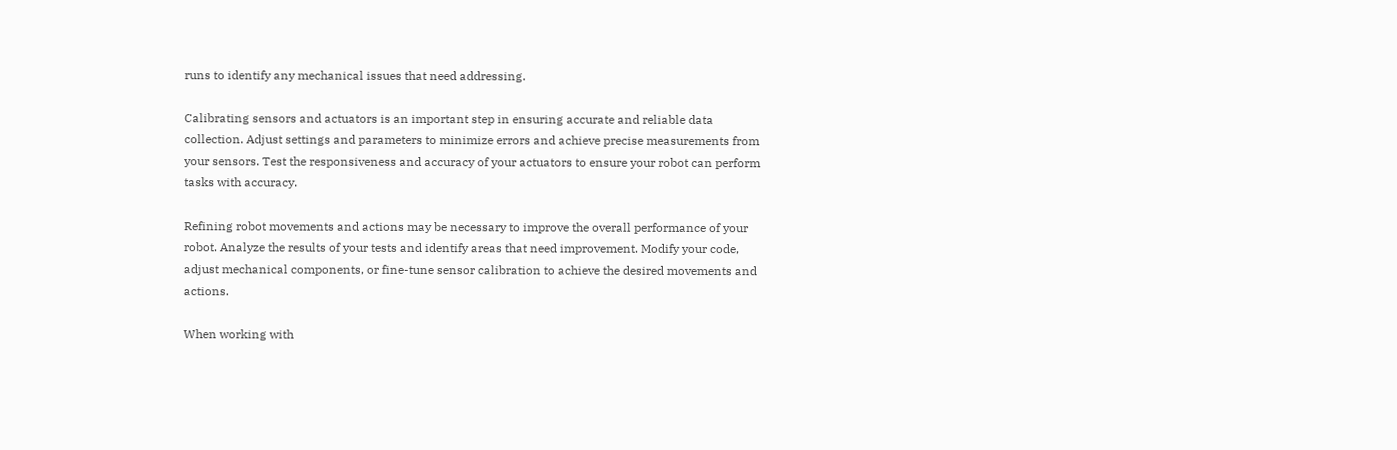runs to identify any mechanical issues that need addressing.

Calibrating sensors and actuators is an important step in ensuring accurate and reliable data collection. Adjust settings and parameters to minimize errors and achieve precise measurements from your sensors. Test the responsiveness and accuracy of your actuators to ensure your robot can perform tasks with accuracy.

Refining robot movements and actions may be necessary to improve the overall performance of your robot. Analyze the results of your tests and identify areas that need improvement. Modify your code, adjust mechanical components, or fine-tune sensor calibration to achieve the desired movements and actions.

When working with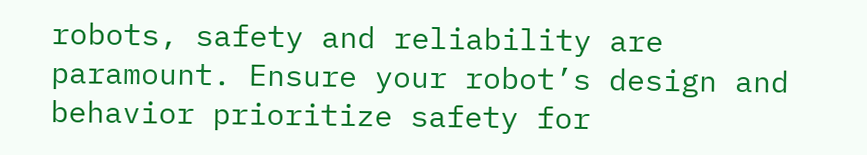robots, safety and reliability are paramount. Ensure your robot’s design and behavior prioritize safety for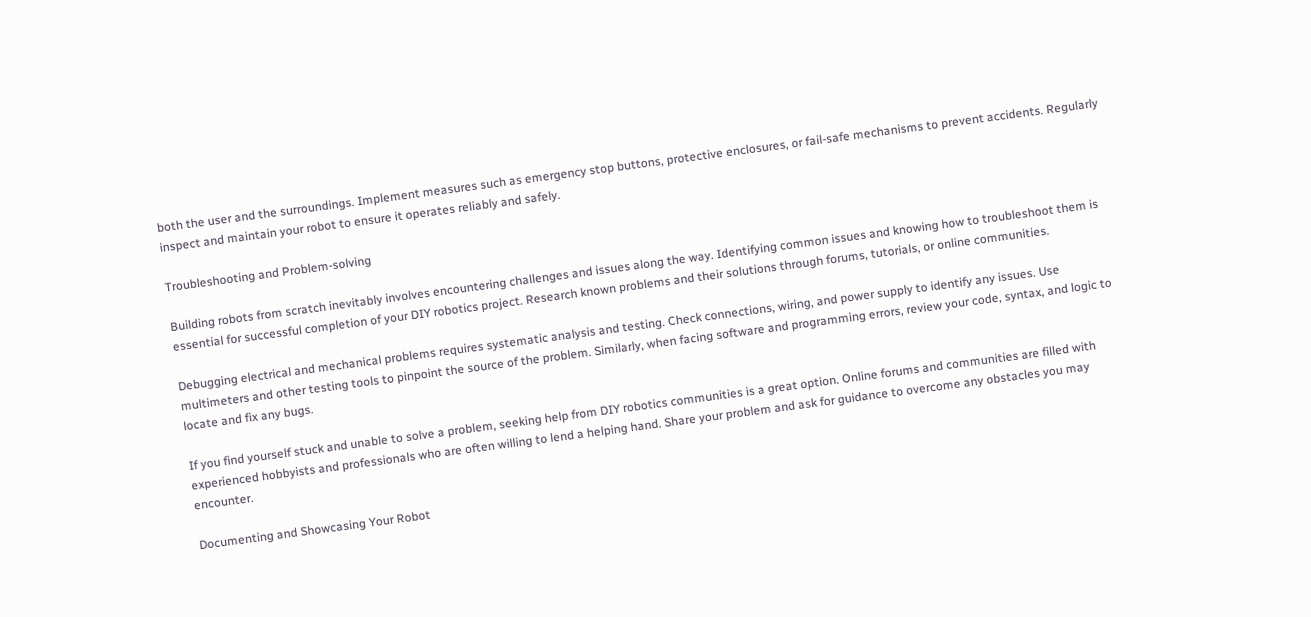both the user and the surroundings. Implement measures such as emergency stop buttons, protective enclosures, or fail-safe mechanisms to prevent accidents. Regularly inspect and maintain your robot to ensure it operates reliably and safely.

Troubleshooting and Problem-solving

Building robots from scratch inevitably involves encountering challenges and issues along the way. Identifying common issues and knowing how to troubleshoot them is essential for successful completion of your DIY robotics project. Research known problems and their solutions through forums, tutorials, or online communities.

Debugging electrical and mechanical problems requires systematic analysis and testing. Check connections, wiring, and power supply to identify any issues. Use multimeters and other testing tools to pinpoint the source of the problem. Similarly, when facing software and programming errors, review your code, syntax, and logic to locate and fix any bugs.

If you find yourself stuck and unable to solve a problem, seeking help from DIY robotics communities is a great option. Online forums and communities are filled with experienced hobbyists and professionals who are often willing to lend a helping hand. Share your problem and ask for guidance to overcome any obstacles you may encounter.

Documenting and Showcasing Your Robot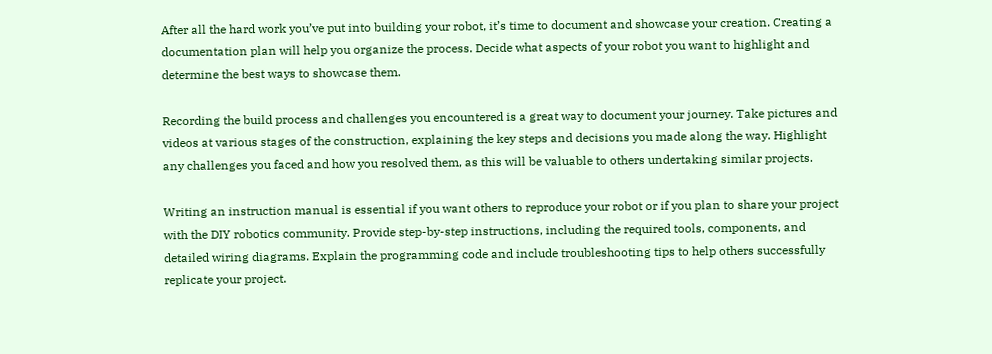After all the hard work you’ve put into building your robot, it’s time to document and showcase your creation. Creating a documentation plan will help you organize the process. Decide what aspects of your robot you want to highlight and determine the best ways to showcase them.

Recording the build process and challenges you encountered is a great way to document your journey. Take pictures and videos at various stages of the construction, explaining the key steps and decisions you made along the way. Highlight any challenges you faced and how you resolved them, as this will be valuable to others undertaking similar projects.

Writing an instruction manual is essential if you want others to reproduce your robot or if you plan to share your project with the DIY robotics community. Provide step-by-step instructions, including the required tools, components, and detailed wiring diagrams. Explain the programming code and include troubleshooting tips to help others successfully replicate your project.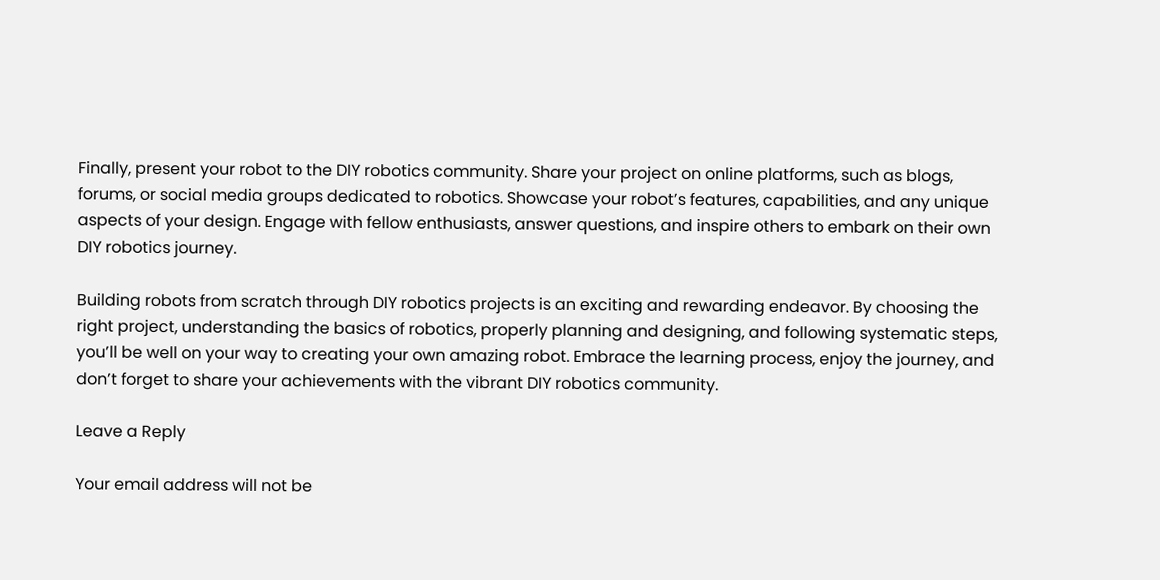Finally, present your robot to the DIY robotics community. Share your project on online platforms, such as blogs, forums, or social media groups dedicated to robotics. Showcase your robot’s features, capabilities, and any unique aspects of your design. Engage with fellow enthusiasts, answer questions, and inspire others to embark on their own DIY robotics journey.

Building robots from scratch through DIY robotics projects is an exciting and rewarding endeavor. By choosing the right project, understanding the basics of robotics, properly planning and designing, and following systematic steps, you’ll be well on your way to creating your own amazing robot. Embrace the learning process, enjoy the journey, and don’t forget to share your achievements with the vibrant DIY robotics community.

Leave a Reply

Your email address will not be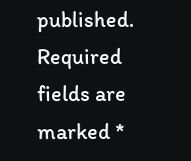published. Required fields are marked *